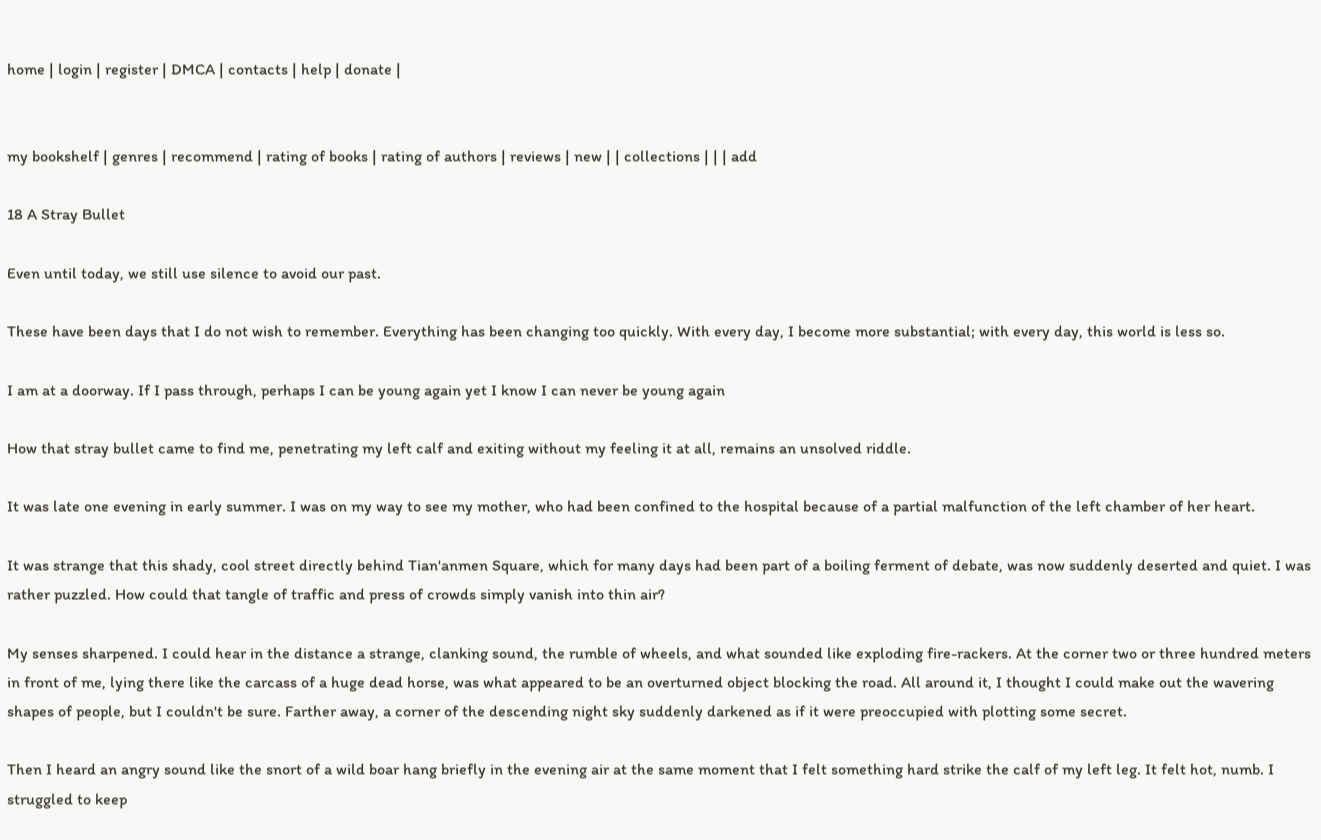home | login | register | DMCA | contacts | help | donate |


my bookshelf | genres | recommend | rating of books | rating of authors | reviews | new | | collections | | | add

18 A Stray Bullet

Even until today, we still use silence to avoid our past.

These have been days that I do not wish to remember. Everything has been changing too quickly. With every day, I become more substantial; with every day, this world is less so.

I am at a doorway. If I pass through, perhaps I can be young again yet I know I can never be young again

How that stray bullet came to find me, penetrating my left calf and exiting without my feeling it at all, remains an unsolved riddle.

It was late one evening in early summer. I was on my way to see my mother, who had been confined to the hospital because of a partial malfunction of the left chamber of her heart.

It was strange that this shady, cool street directly behind Tian'anmen Square, which for many days had been part of a boiling ferment of debate, was now suddenly deserted and quiet. I was rather puzzled. How could that tangle of traffic and press of crowds simply vanish into thin air?

My senses sharpened. I could hear in the distance a strange, clanking sound, the rumble of wheels, and what sounded like exploding fire-rackers. At the corner two or three hundred meters in front of me, lying there like the carcass of a huge dead horse, was what appeared to be an overturned object blocking the road. All around it, I thought I could make out the wavering shapes of people, but I couldn't be sure. Farther away, a corner of the descending night sky suddenly darkened as if it were preoccupied with plotting some secret.

Then I heard an angry sound like the snort of a wild boar hang briefly in the evening air at the same moment that I felt something hard strike the calf of my left leg. It felt hot, numb. I struggled to keep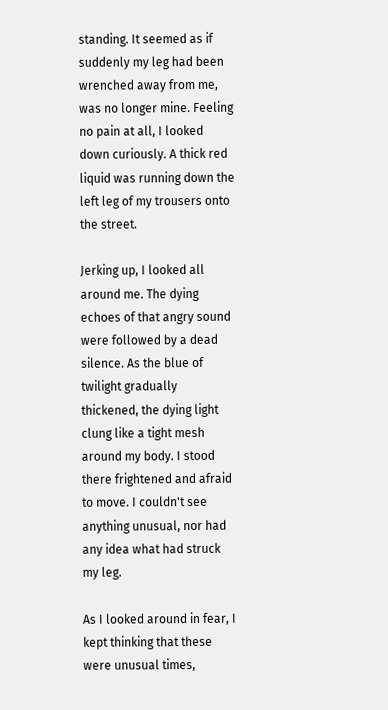standing. It seemed as if suddenly my leg had been wrenched away from me, was no longer mine. Feeling no pain at all, I looked down curiously. A thick red liquid was running down the left leg of my trousers onto the street.

Jerking up, I looked all around me. The dying echoes of that angry sound were followed by a dead silence. As the blue of twilight gradually thickened, the dying light clung like a tight mesh around my body. I stood there frightened and afraid to move. I couldn't see anything unusual, nor had any idea what had struck my leg.

As I looked around in fear, I kept thinking that these were unusual times,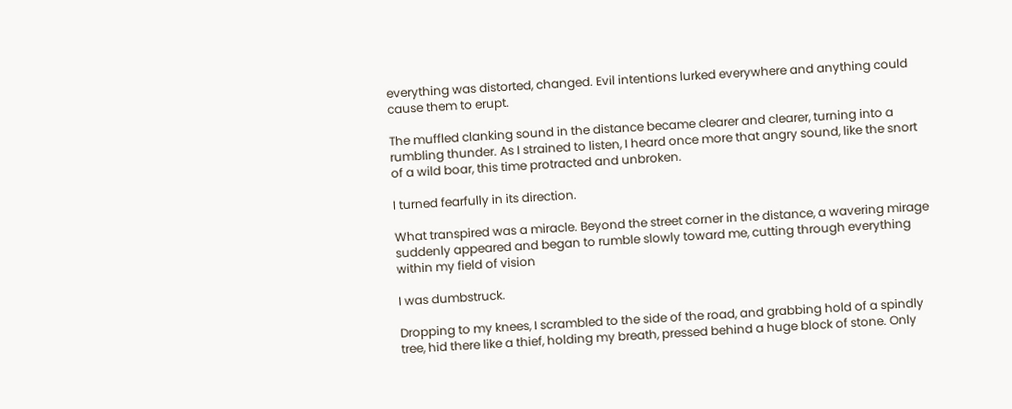everything was distorted, changed. Evil intentions lurked everywhere and anything could cause them to erupt.

The muffled clanking sound in the distance became clearer and clearer, turning into a rumbling thunder. As I strained to listen, I heard once more that angry sound, like the snort of a wild boar, this time protracted and unbroken.

I turned fearfully in its direction.

What transpired was a miracle. Beyond the street corner in the distance, a wavering mirage suddenly appeared and began to rumble slowly toward me, cutting through everything within my field of vision

I was dumbstruck.

Dropping to my knees, I scrambled to the side of the road, and grabbing hold of a spindly tree, hid there like a thief, holding my breath, pressed behind a huge block of stone. Only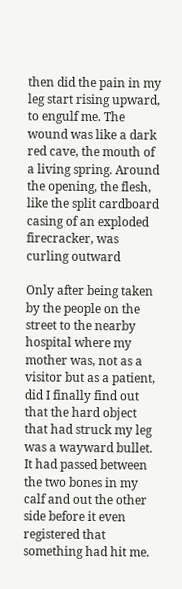then did the pain in my leg start rising upward, to engulf me. The wound was like a dark red cave, the mouth of a living spring. Around the opening, the flesh, like the split cardboard casing of an exploded firecracker, was curling outward

Only after being taken by the people on the street to the nearby hospital where my mother was, not as a visitor but as a patient, did I finally find out that the hard object that had struck my leg was a wayward bullet. It had passed between the two bones in my calf and out the other side before it even registered that something had hit me.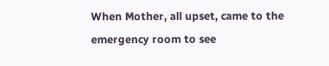When Mother, all upset, came to the emergency room to see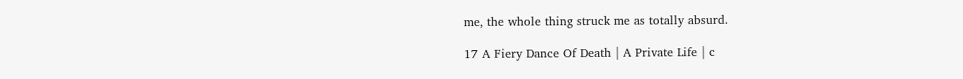me, the whole thing struck me as totally absurd.

17 A Fiery Dance Of Death | A Private Life | c